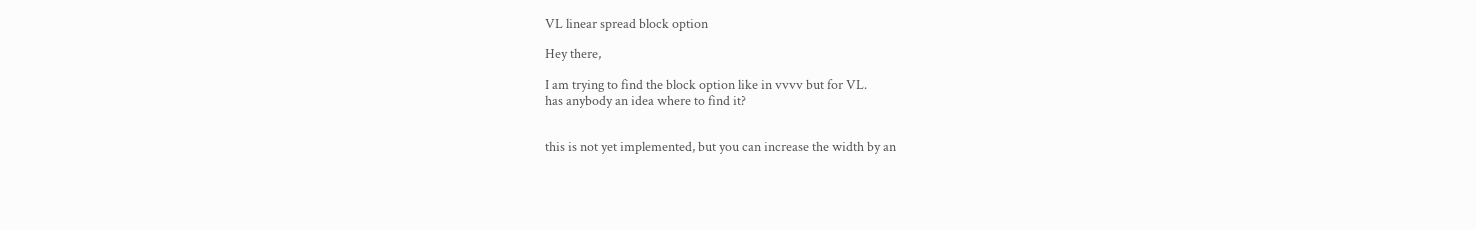VL linear spread block option

Hey there,

I am trying to find the block option like in vvvv but for VL.
has anybody an idea where to find it?


this is not yet implemented, but you can increase the width by an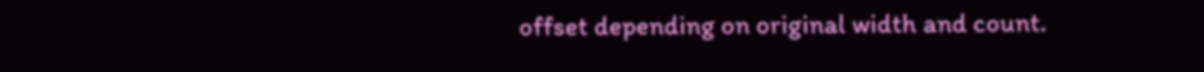offset depending on original width and count.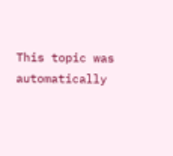This topic was automatically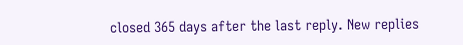closed 365 days after the last reply. New replies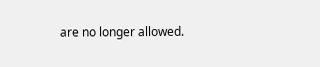are no longer allowed.